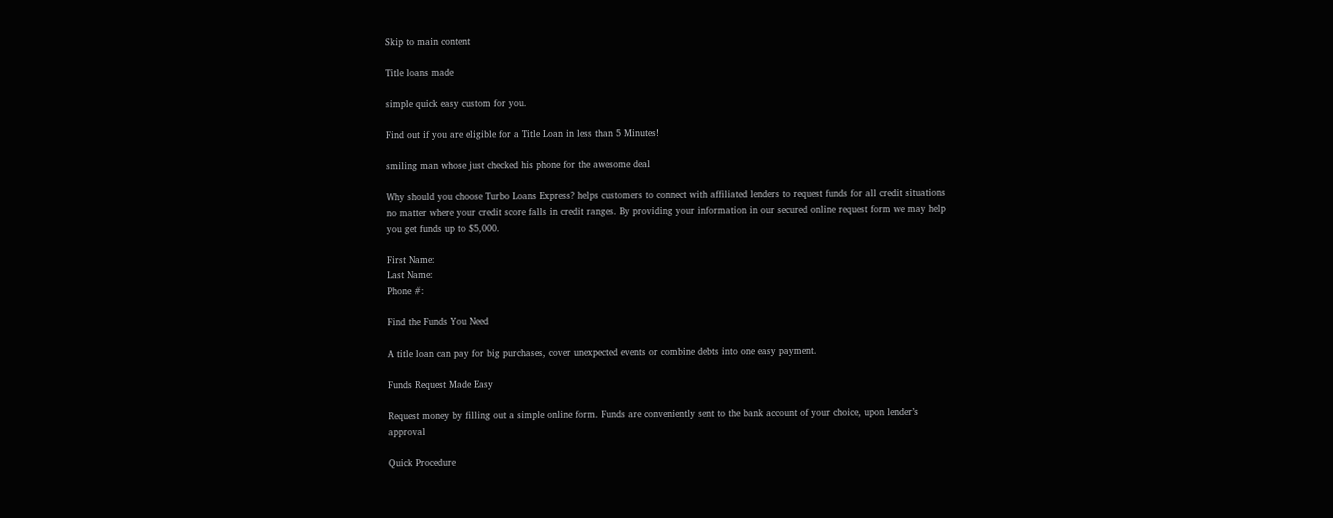Skip to main content

Title loans made

simple quick easy custom for you.

Find out if you are eligible for a Title Loan in less than 5 Minutes!

smiling man whose just checked his phone for the awesome deal

Why should you choose Turbo Loans Express? helps customers to connect with affiliated lenders to request funds for all credit situations no matter where your credit score falls in credit ranges. By providing your information in our secured online request form we may help you get funds up to $5,000.

First Name:
Last Name:
Phone #:

Find the Funds You Need

A title loan can pay for big purchases, cover unexpected events or combine debts into one easy payment.

Funds Request Made Easy

Request money by filling out a simple online form. Funds are conveniently sent to the bank account of your choice, upon lender’s approval

Quick Procedure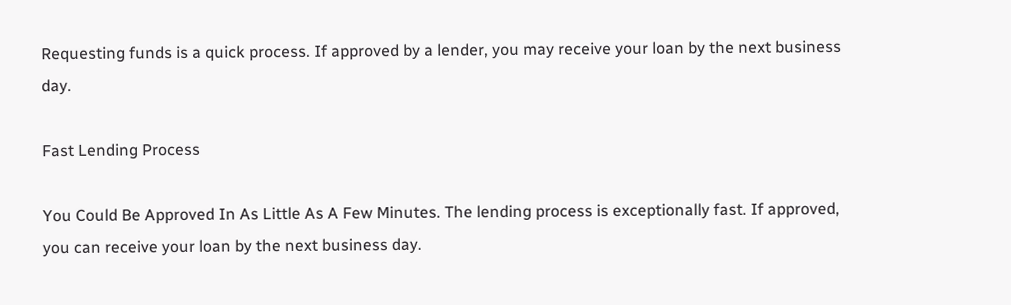Requesting funds is a quick process. If approved by a lender, you may receive your loan by the next business day.

Fast Lending Process

You Could Be Approved In As Little As A Few Minutes. The lending process is exceptionally fast. If approved, you can receive your loan by the next business day.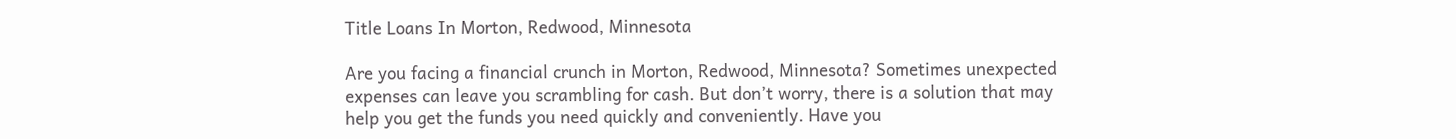Title Loans In Morton, Redwood, Minnesota

Are you facing a financial crunch in Morton, Redwood, Minnesota? Sometimes unexpected expenses can leave you scrambling for cash. But don’t worry, there is a solution that may help you get the funds you need quickly and conveniently. Have you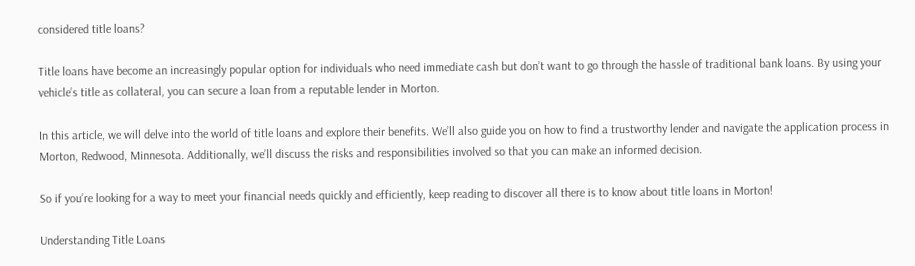considered title loans?

Title loans have become an increasingly popular option for individuals who need immediate cash but don’t want to go through the hassle of traditional bank loans. By using your vehicle’s title as collateral, you can secure a loan from a reputable lender in Morton.

In this article, we will delve into the world of title loans and explore their benefits. We’ll also guide you on how to find a trustworthy lender and navigate the application process in Morton, Redwood, Minnesota. Additionally, we’ll discuss the risks and responsibilities involved so that you can make an informed decision.

So if you’re looking for a way to meet your financial needs quickly and efficiently, keep reading to discover all there is to know about title loans in Morton!

Understanding Title Loans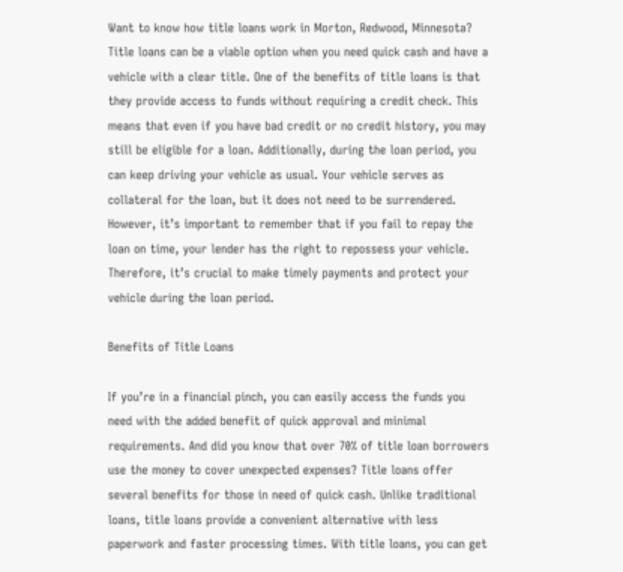Want to know how title loans work in Morton, Redwood, Minnesota? Title loans can be a viable option when you need quick cash and have a vehicle with a clear title. One of the benefits of title loans is that they provide access to funds without requiring a credit check. This means that even if you have bad credit or no credit history, you may still be eligible for a loan. Additionally, during the loan period, you can keep driving your vehicle as usual. Your vehicle serves as collateral for the loan, but it does not need to be surrendered. However, it’s important to remember that if you fail to repay the loan on time, your lender has the right to repossess your vehicle. Therefore, it’s crucial to make timely payments and protect your vehicle during the loan period.

Benefits of Title Loans

If you’re in a financial pinch, you can easily access the funds you need with the added benefit of quick approval and minimal requirements. And did you know that over 70% of title loan borrowers use the money to cover unexpected expenses? Title loans offer several benefits for those in need of quick cash. Unlike traditional loans, title loans provide a convenient alternative with less paperwork and faster processing times. With title loans, you can get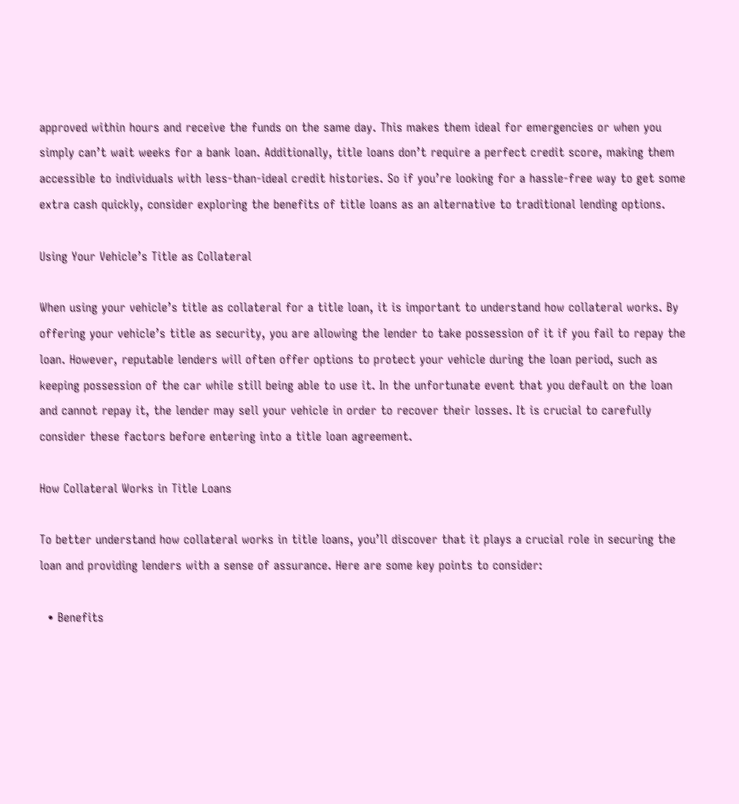approved within hours and receive the funds on the same day. This makes them ideal for emergencies or when you simply can’t wait weeks for a bank loan. Additionally, title loans don’t require a perfect credit score, making them accessible to individuals with less-than-ideal credit histories. So if you’re looking for a hassle-free way to get some extra cash quickly, consider exploring the benefits of title loans as an alternative to traditional lending options.

Using Your Vehicle’s Title as Collateral

When using your vehicle’s title as collateral for a title loan, it is important to understand how collateral works. By offering your vehicle’s title as security, you are allowing the lender to take possession of it if you fail to repay the loan. However, reputable lenders will often offer options to protect your vehicle during the loan period, such as keeping possession of the car while still being able to use it. In the unfortunate event that you default on the loan and cannot repay it, the lender may sell your vehicle in order to recover their losses. It is crucial to carefully consider these factors before entering into a title loan agreement.

How Collateral Works in Title Loans

To better understand how collateral works in title loans, you’ll discover that it plays a crucial role in securing the loan and providing lenders with a sense of assurance. Here are some key points to consider:

  • Benefits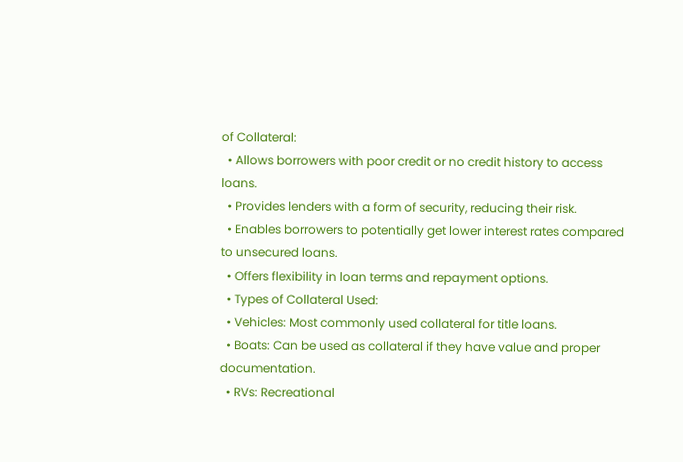of Collateral:
  • Allows borrowers with poor credit or no credit history to access loans.
  • Provides lenders with a form of security, reducing their risk.
  • Enables borrowers to potentially get lower interest rates compared to unsecured loans.
  • Offers flexibility in loan terms and repayment options.
  • Types of Collateral Used:
  • Vehicles: Most commonly used collateral for title loans.
  • Boats: Can be used as collateral if they have value and proper documentation.
  • RVs: Recreational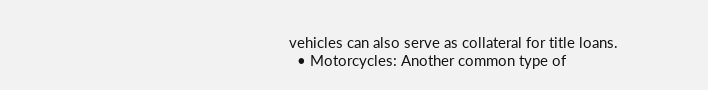vehicles can also serve as collateral for title loans.
  • Motorcycles: Another common type of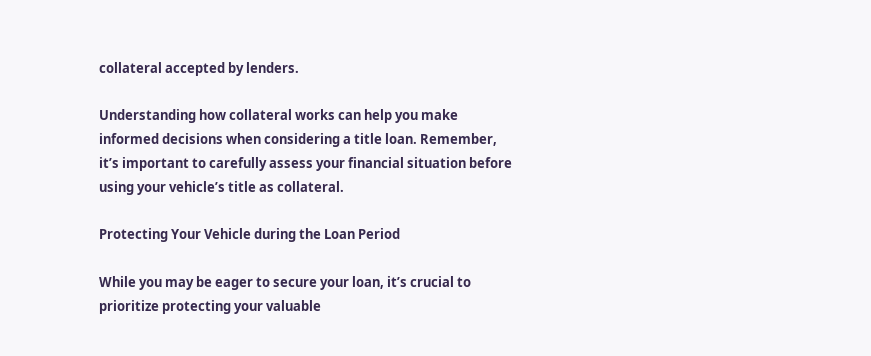collateral accepted by lenders.

Understanding how collateral works can help you make informed decisions when considering a title loan. Remember, it’s important to carefully assess your financial situation before using your vehicle’s title as collateral.

Protecting Your Vehicle during the Loan Period

While you may be eager to secure your loan, it’s crucial to prioritize protecting your valuable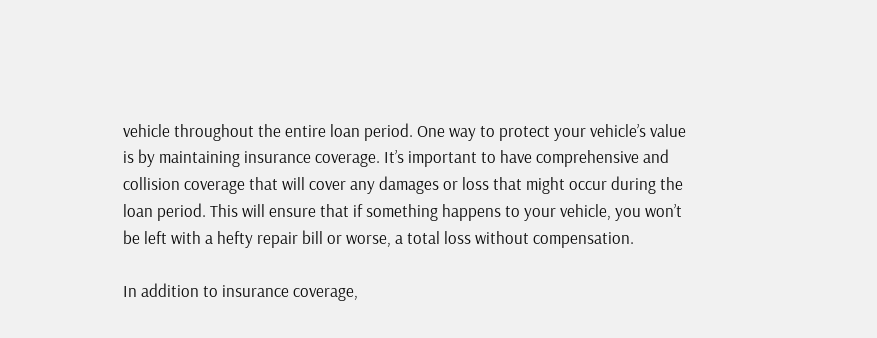vehicle throughout the entire loan period. One way to protect your vehicle’s value is by maintaining insurance coverage. It’s important to have comprehensive and collision coverage that will cover any damages or loss that might occur during the loan period. This will ensure that if something happens to your vehicle, you won’t be left with a hefty repair bill or worse, a total loss without compensation.

In addition to insurance coverage,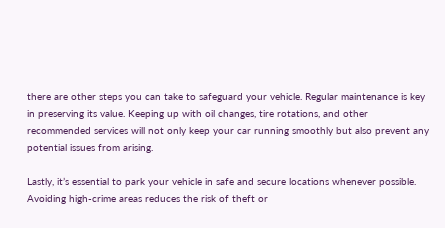there are other steps you can take to safeguard your vehicle. Regular maintenance is key in preserving its value. Keeping up with oil changes, tire rotations, and other recommended services will not only keep your car running smoothly but also prevent any potential issues from arising.

Lastly, it’s essential to park your vehicle in safe and secure locations whenever possible. Avoiding high-crime areas reduces the risk of theft or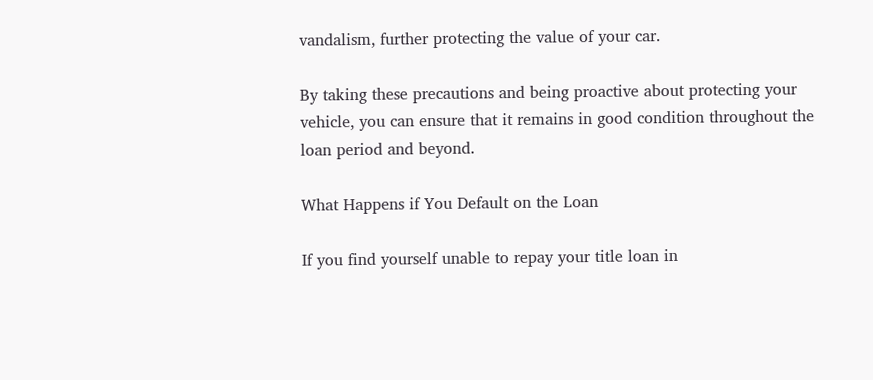vandalism, further protecting the value of your car.

By taking these precautions and being proactive about protecting your vehicle, you can ensure that it remains in good condition throughout the loan period and beyond.

What Happens if You Default on the Loan

If you find yourself unable to repay your title loan in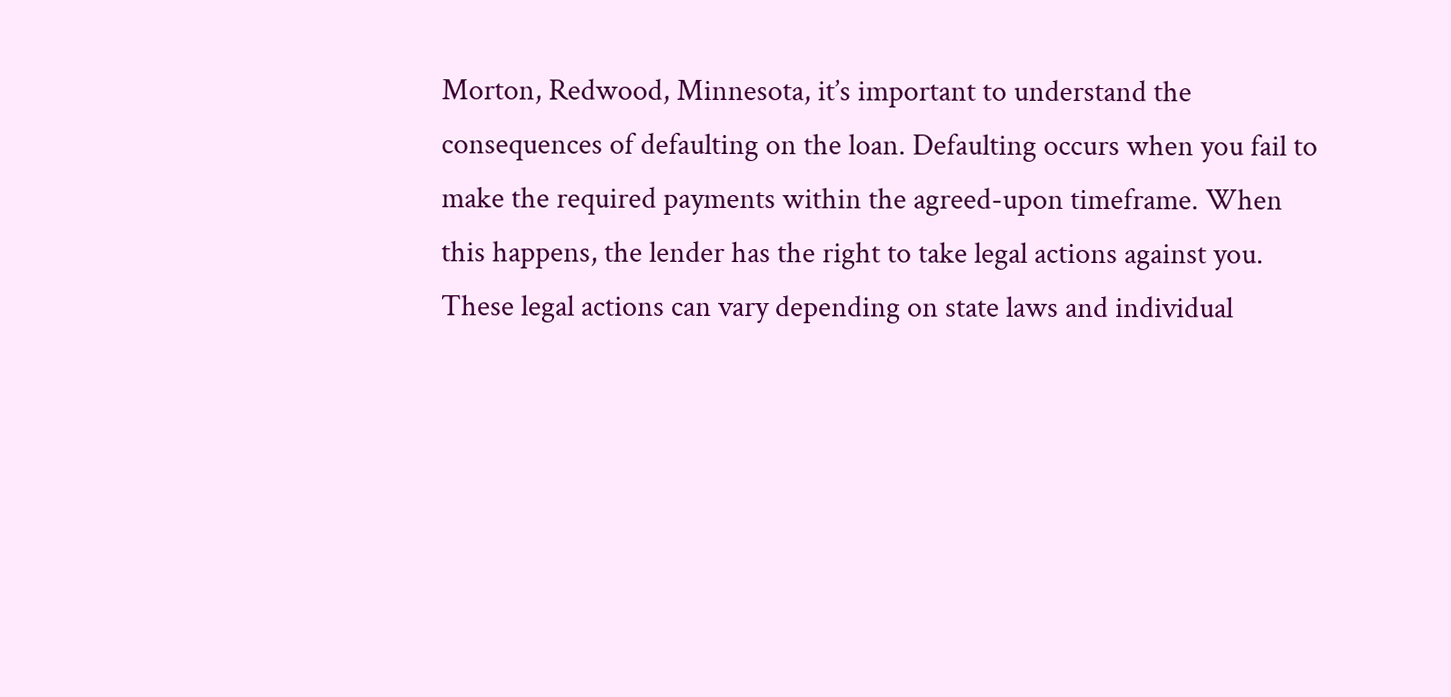Morton, Redwood, Minnesota, it’s important to understand the consequences of defaulting on the loan. Defaulting occurs when you fail to make the required payments within the agreed-upon timeframe. When this happens, the lender has the right to take legal actions against you. These legal actions can vary depending on state laws and individual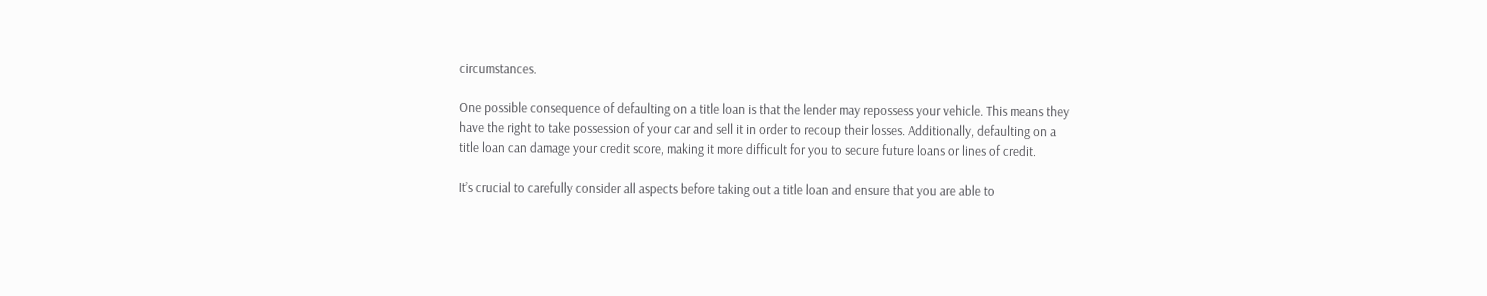circumstances.

One possible consequence of defaulting on a title loan is that the lender may repossess your vehicle. This means they have the right to take possession of your car and sell it in order to recoup their losses. Additionally, defaulting on a title loan can damage your credit score, making it more difficult for you to secure future loans or lines of credit.

It’s crucial to carefully consider all aspects before taking out a title loan and ensure that you are able to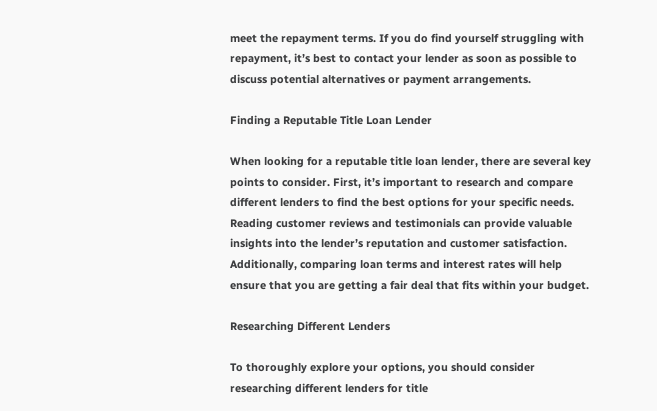meet the repayment terms. If you do find yourself struggling with repayment, it’s best to contact your lender as soon as possible to discuss potential alternatives or payment arrangements.

Finding a Reputable Title Loan Lender

When looking for a reputable title loan lender, there are several key points to consider. First, it’s important to research and compare different lenders to find the best options for your specific needs. Reading customer reviews and testimonials can provide valuable insights into the lender’s reputation and customer satisfaction. Additionally, comparing loan terms and interest rates will help ensure that you are getting a fair deal that fits within your budget.

Researching Different Lenders

To thoroughly explore your options, you should consider researching different lenders for title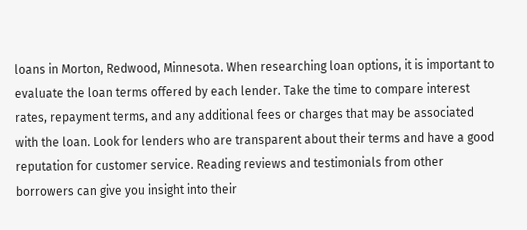loans in Morton, Redwood, Minnesota. When researching loan options, it is important to evaluate the loan terms offered by each lender. Take the time to compare interest rates, repayment terms, and any additional fees or charges that may be associated with the loan. Look for lenders who are transparent about their terms and have a good reputation for customer service. Reading reviews and testimonials from other borrowers can give you insight into their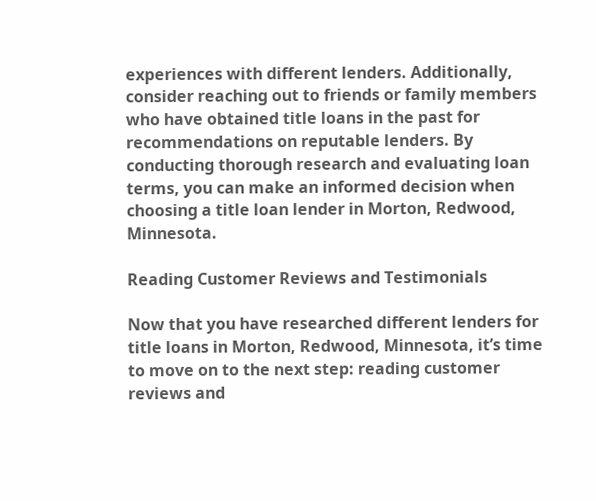experiences with different lenders. Additionally, consider reaching out to friends or family members who have obtained title loans in the past for recommendations on reputable lenders. By conducting thorough research and evaluating loan terms, you can make an informed decision when choosing a title loan lender in Morton, Redwood, Minnesota.

Reading Customer Reviews and Testimonials

Now that you have researched different lenders for title loans in Morton, Redwood, Minnesota, it’s time to move on to the next step: reading customer reviews and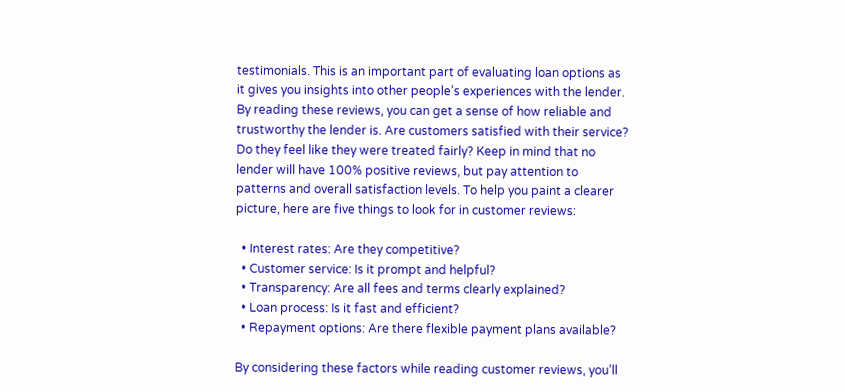testimonials. This is an important part of evaluating loan options as it gives you insights into other people’s experiences with the lender. By reading these reviews, you can get a sense of how reliable and trustworthy the lender is. Are customers satisfied with their service? Do they feel like they were treated fairly? Keep in mind that no lender will have 100% positive reviews, but pay attention to patterns and overall satisfaction levels. To help you paint a clearer picture, here are five things to look for in customer reviews:

  • Interest rates: Are they competitive?
  • Customer service: Is it prompt and helpful?
  • Transparency: Are all fees and terms clearly explained?
  • Loan process: Is it fast and efficient?
  • Repayment options: Are there flexible payment plans available?

By considering these factors while reading customer reviews, you’ll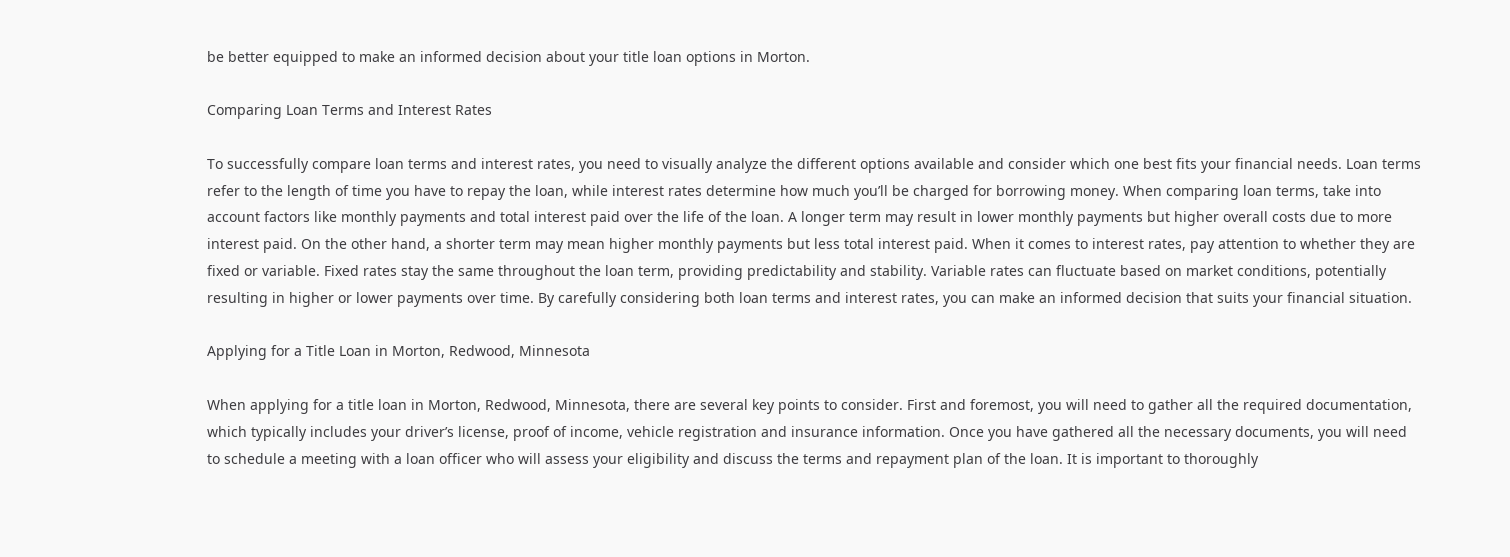be better equipped to make an informed decision about your title loan options in Morton.

Comparing Loan Terms and Interest Rates

To successfully compare loan terms and interest rates, you need to visually analyze the different options available and consider which one best fits your financial needs. Loan terms refer to the length of time you have to repay the loan, while interest rates determine how much you’ll be charged for borrowing money. When comparing loan terms, take into account factors like monthly payments and total interest paid over the life of the loan. A longer term may result in lower monthly payments but higher overall costs due to more interest paid. On the other hand, a shorter term may mean higher monthly payments but less total interest paid. When it comes to interest rates, pay attention to whether they are fixed or variable. Fixed rates stay the same throughout the loan term, providing predictability and stability. Variable rates can fluctuate based on market conditions, potentially resulting in higher or lower payments over time. By carefully considering both loan terms and interest rates, you can make an informed decision that suits your financial situation.

Applying for a Title Loan in Morton, Redwood, Minnesota

When applying for a title loan in Morton, Redwood, Minnesota, there are several key points to consider. First and foremost, you will need to gather all the required documentation, which typically includes your driver’s license, proof of income, vehicle registration and insurance information. Once you have gathered all the necessary documents, you will need to schedule a meeting with a loan officer who will assess your eligibility and discuss the terms and repayment plan of the loan. It is important to thoroughly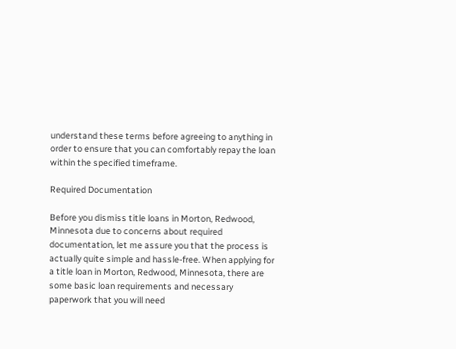understand these terms before agreeing to anything in order to ensure that you can comfortably repay the loan within the specified timeframe.

Required Documentation

Before you dismiss title loans in Morton, Redwood, Minnesota due to concerns about required documentation, let me assure you that the process is actually quite simple and hassle-free. When applying for a title loan in Morton, Redwood, Minnesota, there are some basic loan requirements and necessary paperwork that you will need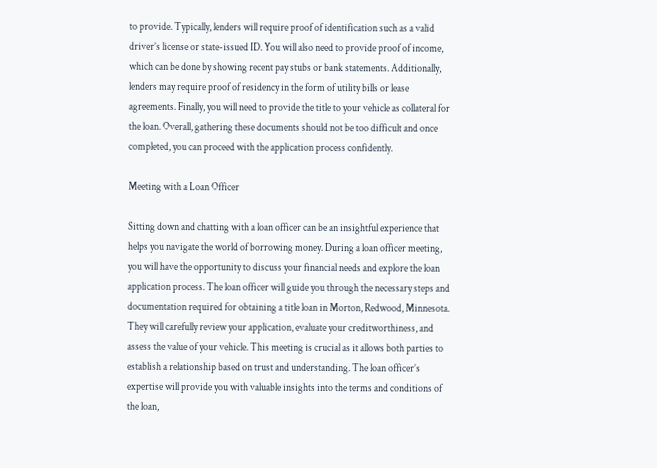to provide. Typically, lenders will require proof of identification such as a valid driver’s license or state-issued ID. You will also need to provide proof of income, which can be done by showing recent pay stubs or bank statements. Additionally, lenders may require proof of residency in the form of utility bills or lease agreements. Finally, you will need to provide the title to your vehicle as collateral for the loan. Overall, gathering these documents should not be too difficult and once completed, you can proceed with the application process confidently.

Meeting with a Loan Officer

Sitting down and chatting with a loan officer can be an insightful experience that helps you navigate the world of borrowing money. During a loan officer meeting, you will have the opportunity to discuss your financial needs and explore the loan application process. The loan officer will guide you through the necessary steps and documentation required for obtaining a title loan in Morton, Redwood, Minnesota. They will carefully review your application, evaluate your creditworthiness, and assess the value of your vehicle. This meeting is crucial as it allows both parties to establish a relationship based on trust and understanding. The loan officer’s expertise will provide you with valuable insights into the terms and conditions of the loan,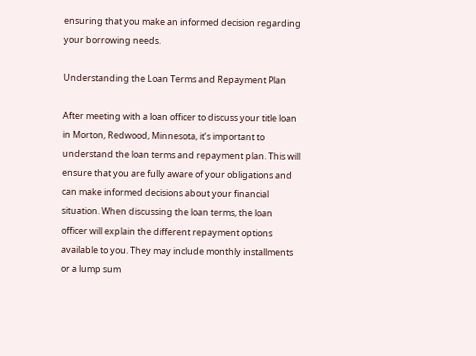ensuring that you make an informed decision regarding your borrowing needs.

Understanding the Loan Terms and Repayment Plan

After meeting with a loan officer to discuss your title loan in Morton, Redwood, Minnesota, it’s important to understand the loan terms and repayment plan. This will ensure that you are fully aware of your obligations and can make informed decisions about your financial situation. When discussing the loan terms, the loan officer will explain the different repayment options available to you. They may include monthly installments or a lump sum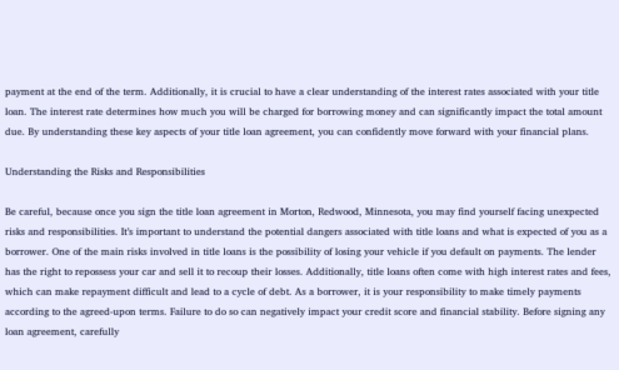payment at the end of the term. Additionally, it is crucial to have a clear understanding of the interest rates associated with your title loan. The interest rate determines how much you will be charged for borrowing money and can significantly impact the total amount due. By understanding these key aspects of your title loan agreement, you can confidently move forward with your financial plans.

Understanding the Risks and Responsibilities

Be careful, because once you sign the title loan agreement in Morton, Redwood, Minnesota, you may find yourself facing unexpected risks and responsibilities. It’s important to understand the potential dangers associated with title loans and what is expected of you as a borrower. One of the main risks involved in title loans is the possibility of losing your vehicle if you default on payments. The lender has the right to repossess your car and sell it to recoup their losses. Additionally, title loans often come with high interest rates and fees, which can make repayment difficult and lead to a cycle of debt. As a borrower, it is your responsibility to make timely payments according to the agreed-upon terms. Failure to do so can negatively impact your credit score and financial stability. Before signing any loan agreement, carefully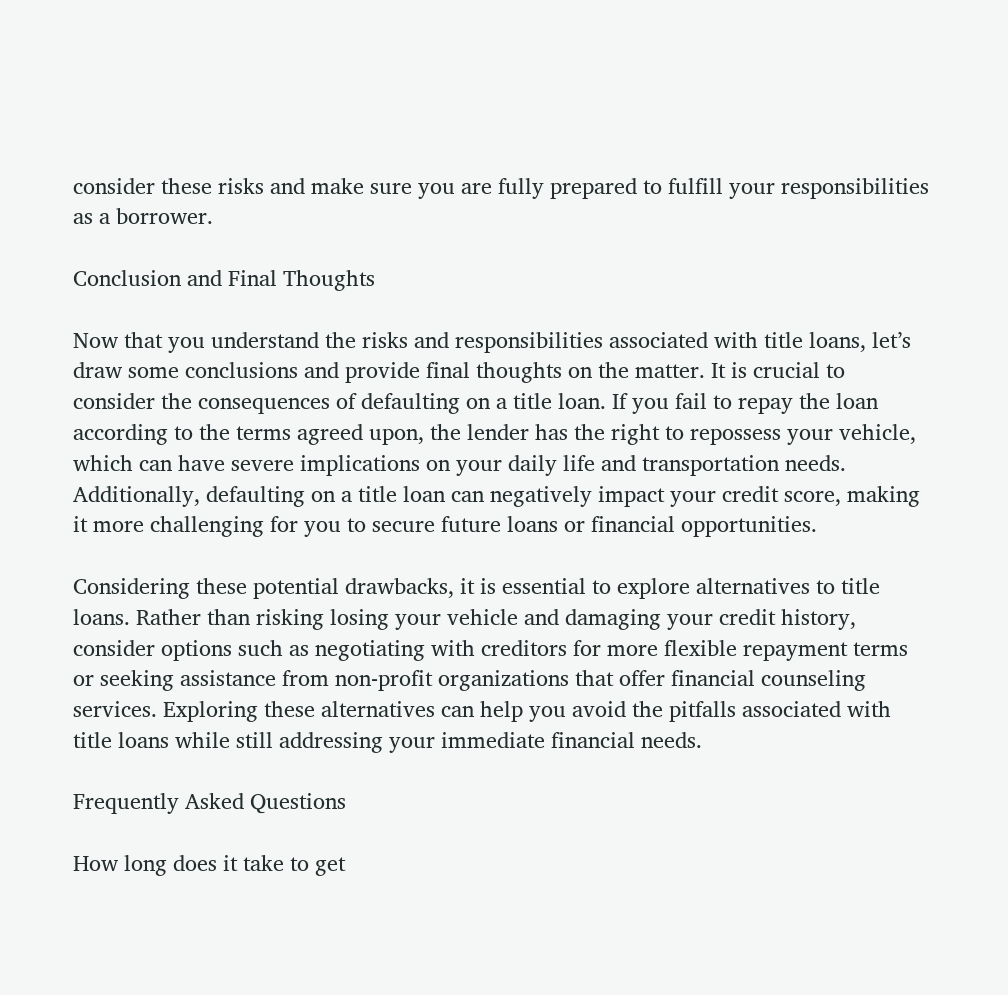consider these risks and make sure you are fully prepared to fulfill your responsibilities as a borrower.

Conclusion and Final Thoughts

Now that you understand the risks and responsibilities associated with title loans, let’s draw some conclusions and provide final thoughts on the matter. It is crucial to consider the consequences of defaulting on a title loan. If you fail to repay the loan according to the terms agreed upon, the lender has the right to repossess your vehicle, which can have severe implications on your daily life and transportation needs. Additionally, defaulting on a title loan can negatively impact your credit score, making it more challenging for you to secure future loans or financial opportunities.

Considering these potential drawbacks, it is essential to explore alternatives to title loans. Rather than risking losing your vehicle and damaging your credit history, consider options such as negotiating with creditors for more flexible repayment terms or seeking assistance from non-profit organizations that offer financial counseling services. Exploring these alternatives can help you avoid the pitfalls associated with title loans while still addressing your immediate financial needs.

Frequently Asked Questions

How long does it take to get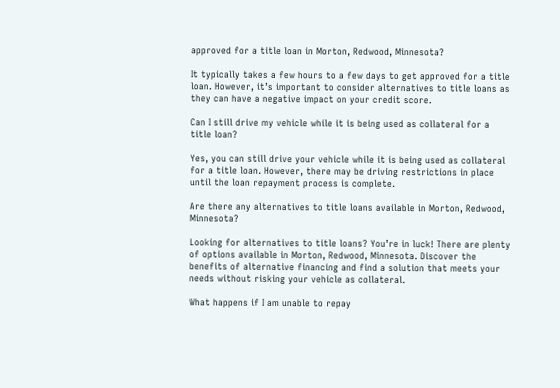approved for a title loan in Morton, Redwood, Minnesota?

It typically takes a few hours to a few days to get approved for a title loan. However, it’s important to consider alternatives to title loans as they can have a negative impact on your credit score.

Can I still drive my vehicle while it is being used as collateral for a title loan?

Yes, you can still drive your vehicle while it is being used as collateral for a title loan. However, there may be driving restrictions in place until the loan repayment process is complete.

Are there any alternatives to title loans available in Morton, Redwood, Minnesota?

Looking for alternatives to title loans? You’re in luck! There are plenty of options available in Morton, Redwood, Minnesota. Discover the benefits of alternative financing and find a solution that meets your needs without risking your vehicle as collateral.

What happens if I am unable to repay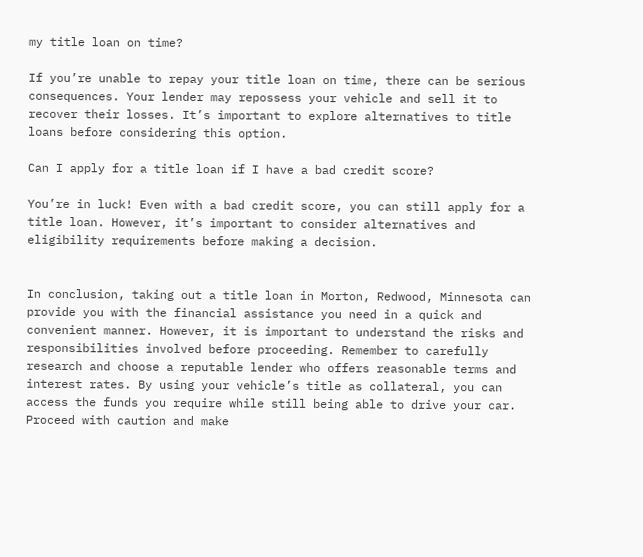my title loan on time?

If you’re unable to repay your title loan on time, there can be serious consequences. Your lender may repossess your vehicle and sell it to recover their losses. It’s important to explore alternatives to title loans before considering this option.

Can I apply for a title loan if I have a bad credit score?

You’re in luck! Even with a bad credit score, you can still apply for a title loan. However, it’s important to consider alternatives and eligibility requirements before making a decision.


In conclusion, taking out a title loan in Morton, Redwood, Minnesota can provide you with the financial assistance you need in a quick and convenient manner. However, it is important to understand the risks and responsibilities involved before proceeding. Remember to carefully research and choose a reputable lender who offers reasonable terms and interest rates. By using your vehicle’s title as collateral, you can access the funds you require while still being able to drive your car. Proceed with caution and make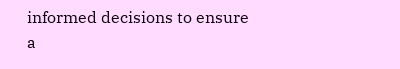informed decisions to ensure a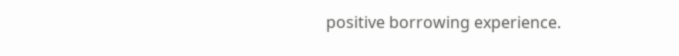positive borrowing experience.